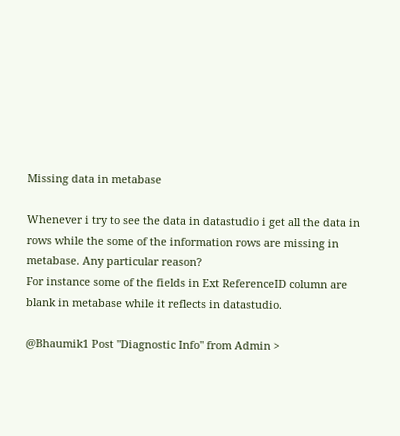Missing data in metabase

Whenever i try to see the data in datastudio i get all the data in rows while the some of the information rows are missing in metabase. Any particular reason?
For instance some of the fields in Ext ReferenceID column are blank in metabase while it reflects in datastudio.

@Bhaumik1 Post "Diagnostic Info" from Admin >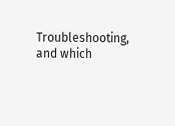Troubleshooting, and which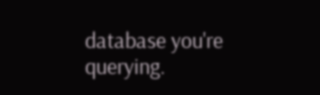database you're querying.